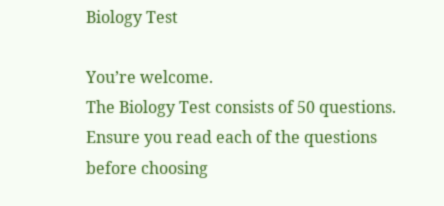Biology Test

You’re welcome.
The Biology Test consists of 50 questions.
Ensure you read each of the questions before choosing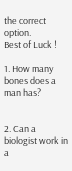the correct option.
Best of Luck !

1. How many bones does a man has?


2. Can a biologist work in a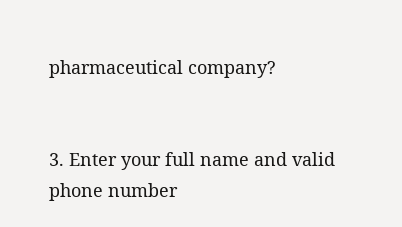pharmaceutical company?


3. Enter your full name and valid phone number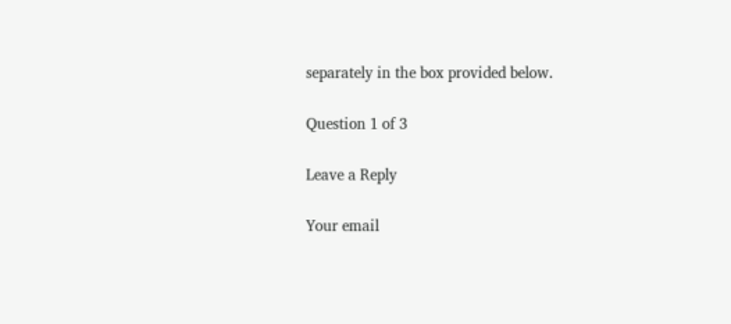separately in the box provided below.

Question 1 of 3

Leave a Reply

Your email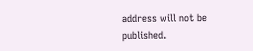address will not be published.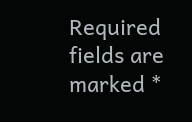Required fields are marked *